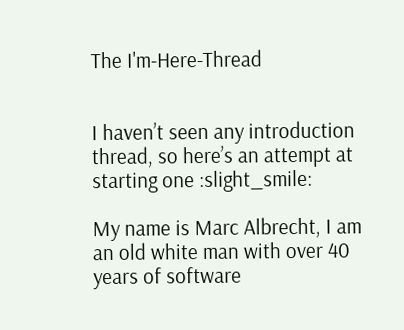The I'm-Here-Thread


I haven’t seen any introduction thread, so here’s an attempt at starting one :slight_smile:

My name is Marc Albrecht, I am an old white man with over 40 years of software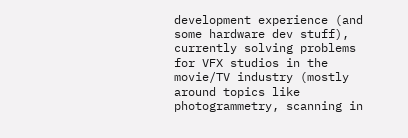development experience (and some hardware dev stuff), currently solving problems for VFX studios in the movie/TV industry (mostly around topics like photogrammetry, scanning in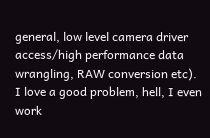general, low level camera driver access/high performance data wrangling, RAW conversion etc).
I love a good problem, hell, I even work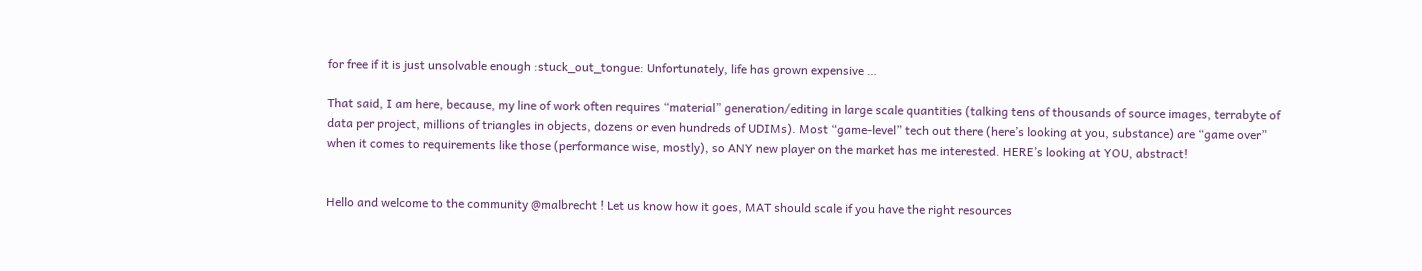for free if it is just unsolvable enough :stuck_out_tongue: Unfortunately, life has grown expensive …

That said, I am here, because, my line of work often requires “material” generation/editing in large scale quantities (talking tens of thousands of source images, terrabyte of data per project, millions of triangles in objects, dozens or even hundreds of UDIMs). Most “game-level” tech out there (here’s looking at you, substance) are “game over” when it comes to requirements like those (performance wise, mostly), so ANY new player on the market has me interested. HERE’s looking at YOU, abstract!


Hello and welcome to the community @malbrecht ! Let us know how it goes, MAT should scale if you have the right resources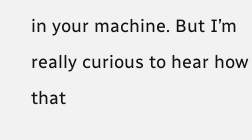in your machine. But I’m really curious to hear how that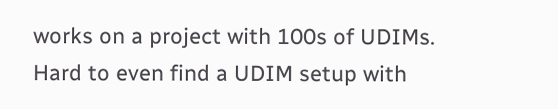works on a project with 100s of UDIMs. Hard to even find a UDIM setup with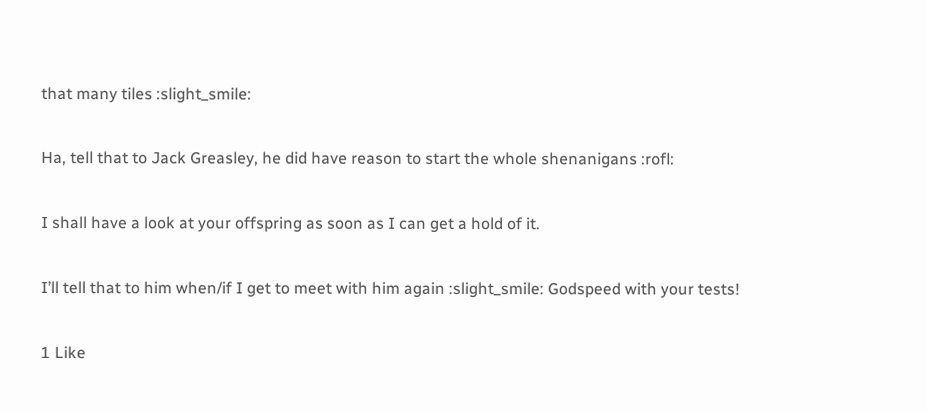that many tiles :slight_smile:

Ha, tell that to Jack Greasley, he did have reason to start the whole shenanigans :rofl:

I shall have a look at your offspring as soon as I can get a hold of it.

I’ll tell that to him when/if I get to meet with him again :slight_smile: Godspeed with your tests!

1 Like